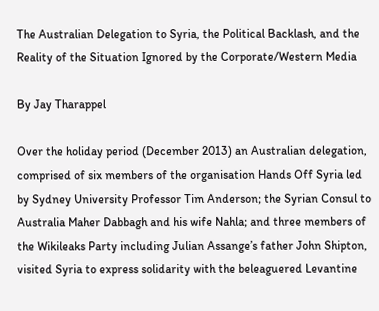The Australian Delegation to Syria, the Political Backlash, and the Reality of the Situation Ignored by the Corporate/Western Media

By Jay Tharappel

Over the holiday period (December 2013) an Australian delegation, comprised of six members of the organisation Hands Off Syria led by Sydney University Professor Tim Anderson; the Syrian Consul to Australia Maher Dabbagh and his wife Nahla; and three members of the Wikileaks Party including Julian Assange’s father John Shipton, visited Syria to express solidarity with the beleaguered Levantine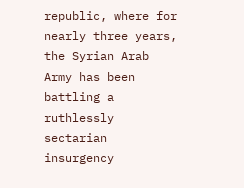republic, where for nearly three years, the Syrian Arab Army has been battling a ruthlessly sectarian insurgency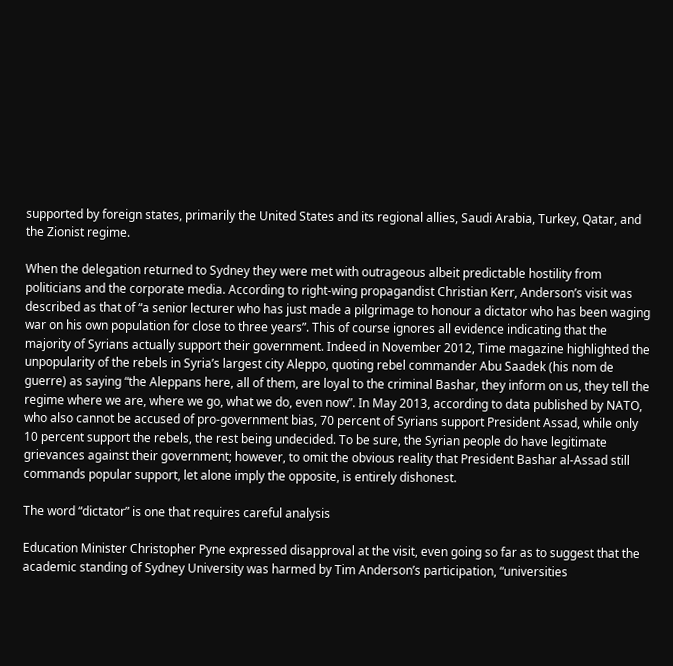supported by foreign states, primarily the United States and its regional allies, Saudi Arabia, Turkey, Qatar, and the Zionist regime.

When the delegation returned to Sydney they were met with outrageous albeit predictable hostility from politicians and the corporate media. According to right-wing propagandist Christian Kerr, Anderson’s visit was described as that of “a senior lecturer who has just made a pilgrimage to honour a dictator who has been waging war on his own population for close to three years”. This of course ignores all evidence indicating that the majority of Syrians actually support their government. Indeed in November 2012, Time magazine highlighted the unpopularity of the rebels in Syria’s largest city Aleppo, quoting rebel commander Abu Saadek (his nom de guerre) as saying “the Aleppans here, all of them, are loyal to the criminal Bashar, they inform on us, they tell the regime where we are, where we go, what we do, even now”. In May 2013, according to data published by NATO, who also cannot be accused of pro-government bias, 70 percent of Syrians support President Assad, while only 10 percent support the rebels, the rest being undecided. To be sure, the Syrian people do have legitimate grievances against their government; however, to omit the obvious reality that President Bashar al-Assad still commands popular support, let alone imply the opposite, is entirely dishonest.

The word “dictator” is one that requires careful analysis

Education Minister Christopher Pyne expressed disapproval at the visit, even going so far as to suggest that the academic standing of Sydney University was harmed by Tim Anderson’s participation, “universities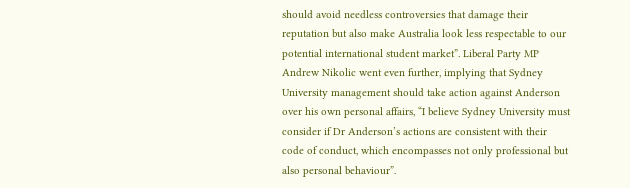should avoid needless controversies that damage their reputation but also make Australia look less respectable to our potential international student market”. Liberal Party MP Andrew Nikolic went even further, implying that Sydney University management should take action against Anderson over his own personal affairs, “I believe Sydney University must consider if Dr Anderson’s actions are consistent with their code of conduct, which encompasses not only professional but also personal behaviour”.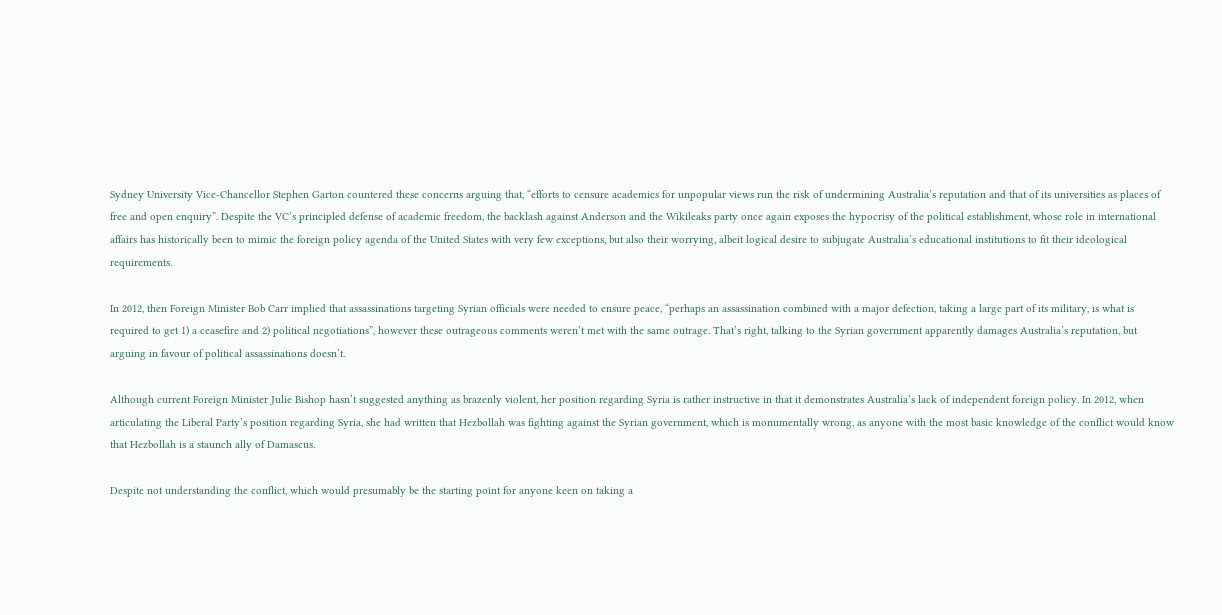Sydney University Vice-Chancellor Stephen Garton countered these concerns arguing that, “efforts to censure academics for unpopular views run the risk of undermining Australia’s reputation and that of its universities as places of free and open enquiry”. Despite the VC’s principled defense of academic freedom, the backlash against Anderson and the Wikileaks party once again exposes the hypocrisy of the political establishment, whose role in international affairs has historically been to mimic the foreign policy agenda of the United States with very few exceptions, but also their worrying, albeit logical desire to subjugate Australia’s educational institutions to fit their ideological requirements.

In 2012, then Foreign Minister Bob Carr implied that assassinations targeting Syrian officials were needed to ensure peace, “perhaps an assassination combined with a major defection, taking a large part of its military, is what is required to get 1) a ceasefire and 2) political negotiations”, however these outrageous comments weren’t met with the same outrage. That’s right, talking to the Syrian government apparently damages Australia’s reputation, but arguing in favour of political assassinations doesn’t.

Although current Foreign Minister Julie Bishop hasn’t suggested anything as brazenly violent, her position regarding Syria is rather instructive in that it demonstrates Australia’s lack of independent foreign policy. In 2012, when articulating the Liberal Party’s position regarding Syria, she had written that Hezbollah was fighting against the Syrian government, which is monumentally wrong, as anyone with the most basic knowledge of the conflict would know that Hezbollah is a staunch ally of Damascus.

Despite not understanding the conflict, which would presumably be the starting point for anyone keen on taking a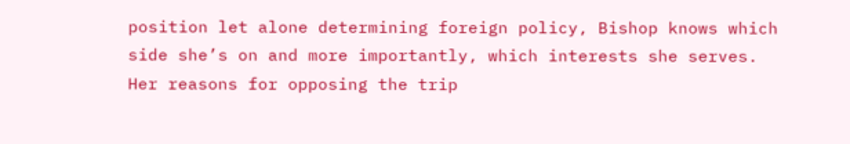position let alone determining foreign policy, Bishop knows which side she’s on and more importantly, which interests she serves. Her reasons for opposing the trip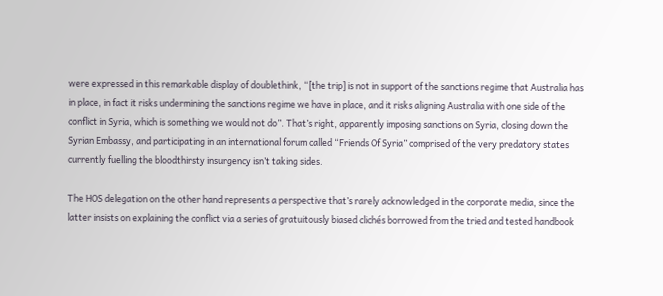were expressed in this remarkable display of doublethink, “[the trip] is not in support of the sanctions regime that Australia has in place, in fact it risks undermining the sanctions regime we have in place, and it risks aligning Australia with one side of the conflict in Syria, which is something we would not do”. That’s right, apparently imposing sanctions on Syria, closing down the Syrian Embassy, and participating in an international forum called “Friends Of Syria” comprised of the very predatory states currently fuelling the bloodthirsty insurgency isn’t taking sides.

The HOS delegation on the other hand represents a perspective that’s rarely acknowledged in the corporate media, since the latter insists on explaining the conflict via a series of gratuitously biased clichés borrowed from the tried and tested handbook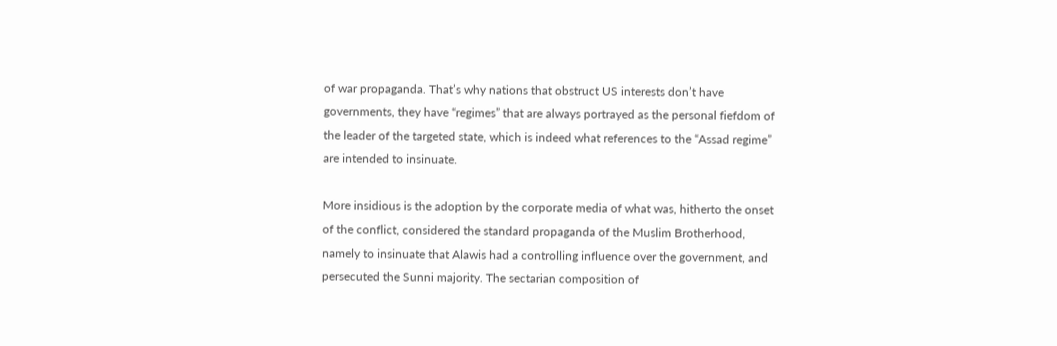of war propaganda. That’s why nations that obstruct US interests don’t have governments, they have “regimes” that are always portrayed as the personal fiefdom of the leader of the targeted state, which is indeed what references to the “Assad regime” are intended to insinuate.

More insidious is the adoption by the corporate media of what was, hitherto the onset of the conflict, considered the standard propaganda of the Muslim Brotherhood, namely to insinuate that Alawis had a controlling influence over the government, and persecuted the Sunni majority. The sectarian composition of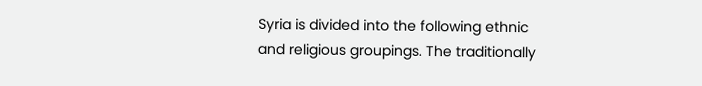Syria is divided into the following ethnic and religious groupings. The traditionally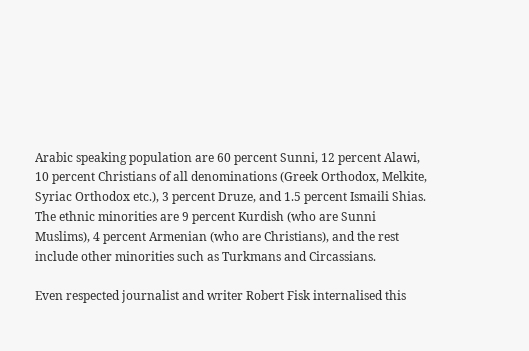Arabic speaking population are 60 percent Sunni, 12 percent Alawi, 10 percent Christians of all denominations (Greek Orthodox, Melkite, Syriac Orthodox etc.), 3 percent Druze, and 1.5 percent Ismaili Shias. The ethnic minorities are 9 percent Kurdish (who are Sunni Muslims), 4 percent Armenian (who are Christians), and the rest include other minorities such as Turkmans and Circassians.

Even respected journalist and writer Robert Fisk internalised this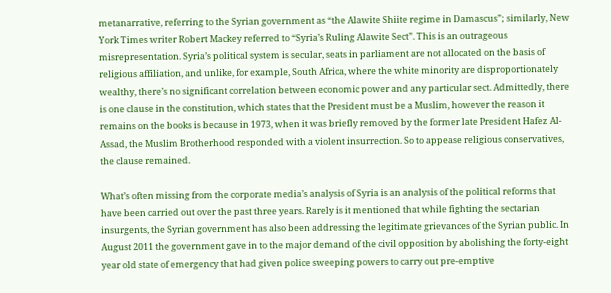metanarrative, referring to the Syrian government as “the Alawite Shiite regime in Damascus”; similarly, New York Times writer Robert Mackey referred to “Syria’s Ruling Alawite Sect”. This is an outrageous misrepresentation. Syria’s political system is secular, seats in parliament are not allocated on the basis of religious affiliation, and unlike, for example, South Africa, where the white minority are disproportionately wealthy, there’s no significant correlation between economic power and any particular sect. Admittedly, there is one clause in the constitution, which states that the President must be a Muslim, however the reason it remains on the books is because in 1973, when it was briefly removed by the former late President Hafez Al-Assad, the Muslim Brotherhood responded with a violent insurrection. So to appease religious conservatives, the clause remained.

What’s often missing from the corporate media’s analysis of Syria is an analysis of the political reforms that have been carried out over the past three years. Rarely is it mentioned that while fighting the sectarian insurgents, the Syrian government has also been addressing the legitimate grievances of the Syrian public. In August 2011 the government gave in to the major demand of the civil opposition by abolishing the forty-eight year old state of emergency that had given police sweeping powers to carry out pre-emptive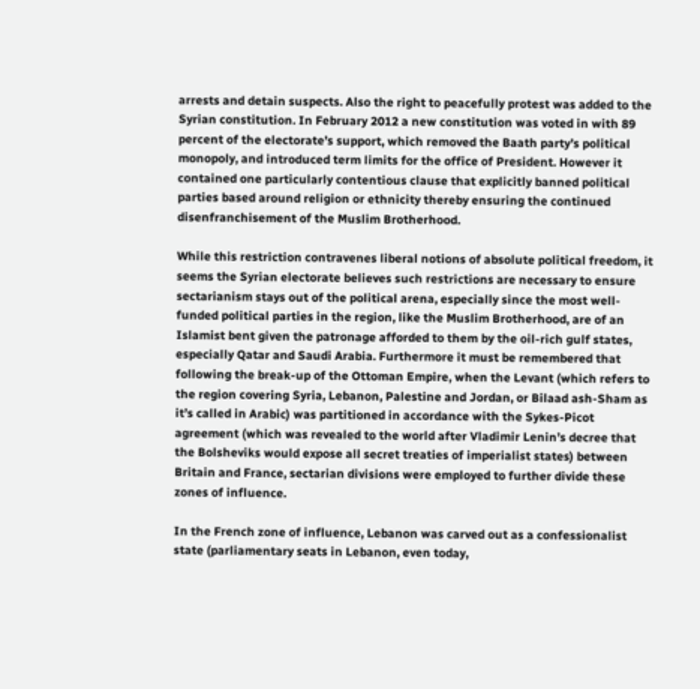arrests and detain suspects. Also the right to peacefully protest was added to the Syrian constitution. In February 2012 a new constitution was voted in with 89 percent of the electorate’s support, which removed the Baath party’s political monopoly, and introduced term limits for the office of President. However it contained one particularly contentious clause that explicitly banned political parties based around religion or ethnicity thereby ensuring the continued disenfranchisement of the Muslim Brotherhood.

While this restriction contravenes liberal notions of absolute political freedom, it seems the Syrian electorate believes such restrictions are necessary to ensure sectarianism stays out of the political arena, especially since the most well-funded political parties in the region, like the Muslim Brotherhood, are of an Islamist bent given the patronage afforded to them by the oil-rich gulf states, especially Qatar and Saudi Arabia. Furthermore it must be remembered that following the break-up of the Ottoman Empire, when the Levant (which refers to the region covering Syria, Lebanon, Palestine and Jordan, or Bilaad ash-Sham as it’s called in Arabic) was partitioned in accordance with the Sykes-Picot agreement (which was revealed to the world after Vladimir Lenin’s decree that the Bolsheviks would expose all secret treaties of imperialist states) between Britain and France, sectarian divisions were employed to further divide these zones of influence.

In the French zone of influence, Lebanon was carved out as a confessionalist state (parliamentary seats in Lebanon, even today,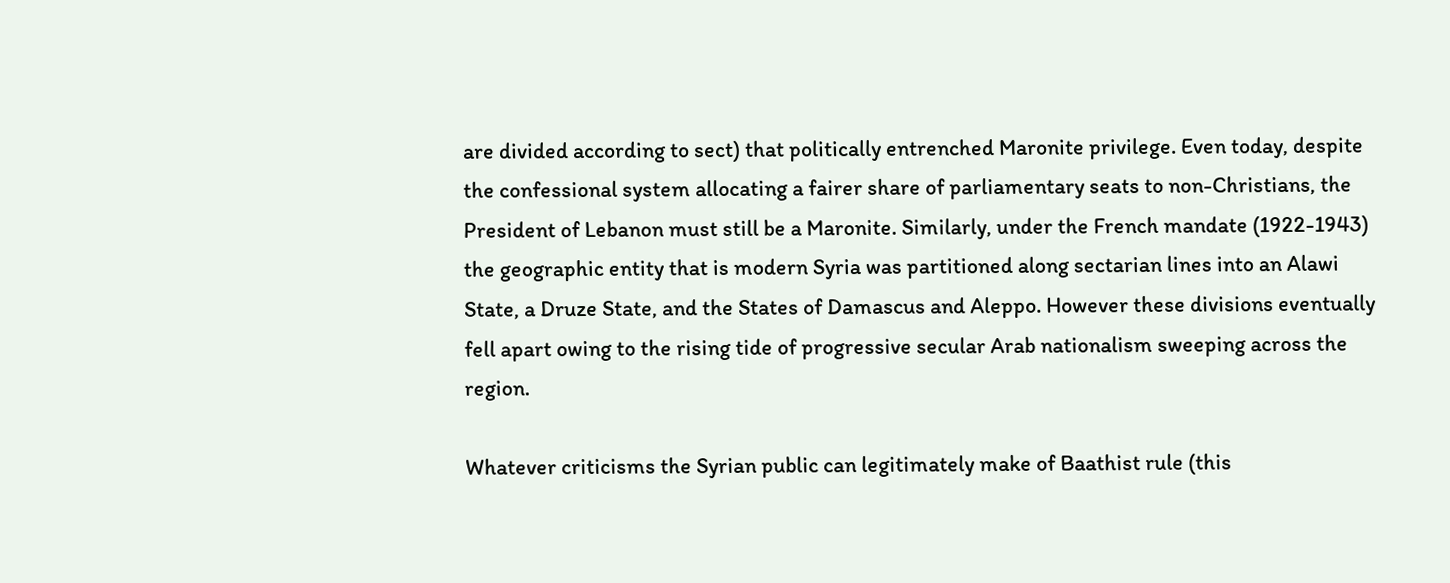are divided according to sect) that politically entrenched Maronite privilege. Even today, despite the confessional system allocating a fairer share of parliamentary seats to non-Christians, the President of Lebanon must still be a Maronite. Similarly, under the French mandate (1922-1943) the geographic entity that is modern Syria was partitioned along sectarian lines into an Alawi State, a Druze State, and the States of Damascus and Aleppo. However these divisions eventually fell apart owing to the rising tide of progressive secular Arab nationalism sweeping across the region.

Whatever criticisms the Syrian public can legitimately make of Baathist rule (this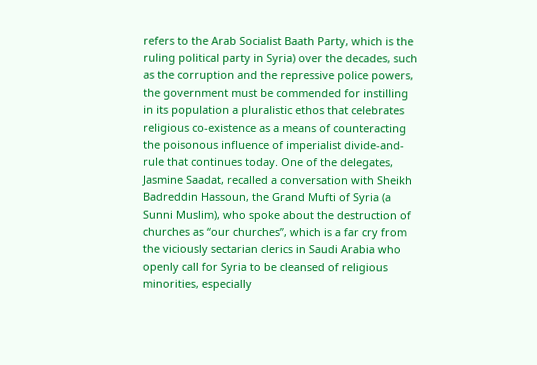refers to the Arab Socialist Baath Party, which is the ruling political party in Syria) over the decades, such as the corruption and the repressive police powers, the government must be commended for instilling in its population a pluralistic ethos that celebrates religious co-existence as a means of counteracting the poisonous influence of imperialist divide-and-rule that continues today. One of the delegates, Jasmine Saadat, recalled a conversation with Sheikh Badreddin Hassoun, the Grand Mufti of Syria (a Sunni Muslim), who spoke about the destruction of churches as “our churches”, which is a far cry from the viciously sectarian clerics in Saudi Arabia who openly call for Syria to be cleansed of religious minorities, especially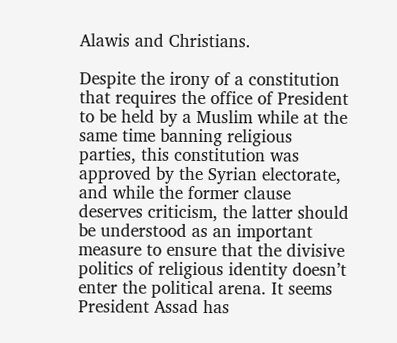Alawis and Christians.

Despite the irony of a constitution that requires the office of President to be held by a Muslim while at the same time banning religious parties, this constitution was approved by the Syrian electorate, and while the former clause deserves criticism, the latter should be understood as an important measure to ensure that the divisive politics of religious identity doesn’t enter the political arena. It seems President Assad has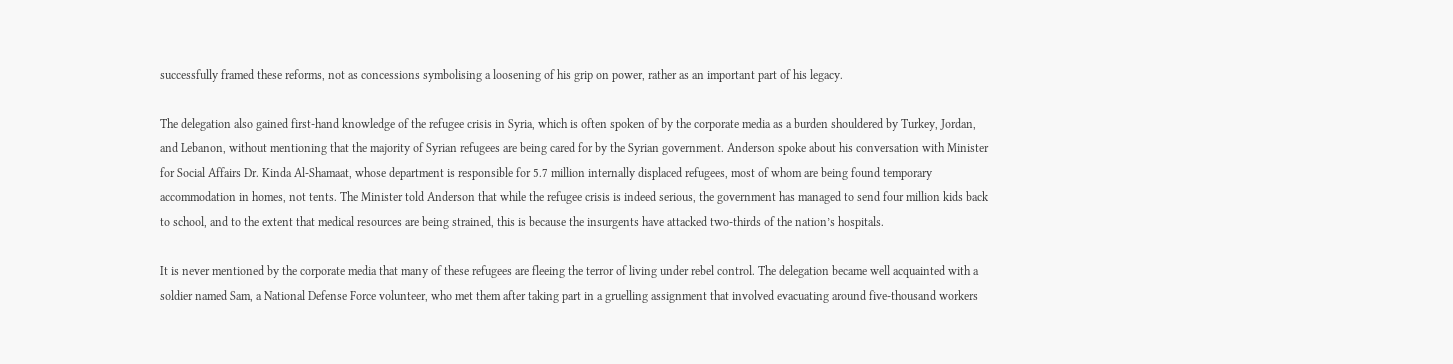successfully framed these reforms, not as concessions symbolising a loosening of his grip on power, rather as an important part of his legacy.

The delegation also gained first-hand knowledge of the refugee crisis in Syria, which is often spoken of by the corporate media as a burden shouldered by Turkey, Jordan, and Lebanon, without mentioning that the majority of Syrian refugees are being cared for by the Syrian government. Anderson spoke about his conversation with Minister for Social Affairs Dr. Kinda Al-Shamaat, whose department is responsible for 5.7 million internally displaced refugees, most of whom are being found temporary accommodation in homes, not tents. The Minister told Anderson that while the refugee crisis is indeed serious, the government has managed to send four million kids back to school, and to the extent that medical resources are being strained, this is because the insurgents have attacked two-thirds of the nation’s hospitals.

It is never mentioned by the corporate media that many of these refugees are fleeing the terror of living under rebel control. The delegation became well acquainted with a soldier named Sam, a National Defense Force volunteer, who met them after taking part in a gruelling assignment that involved evacuating around five-thousand workers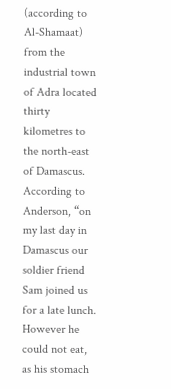(according to Al-Shamaat) from the industrial town of Adra located thirty kilometres to the north-east of Damascus. According to Anderson, “on my last day in Damascus our soldier friend Sam joined us for a late lunch. However he could not eat, as his stomach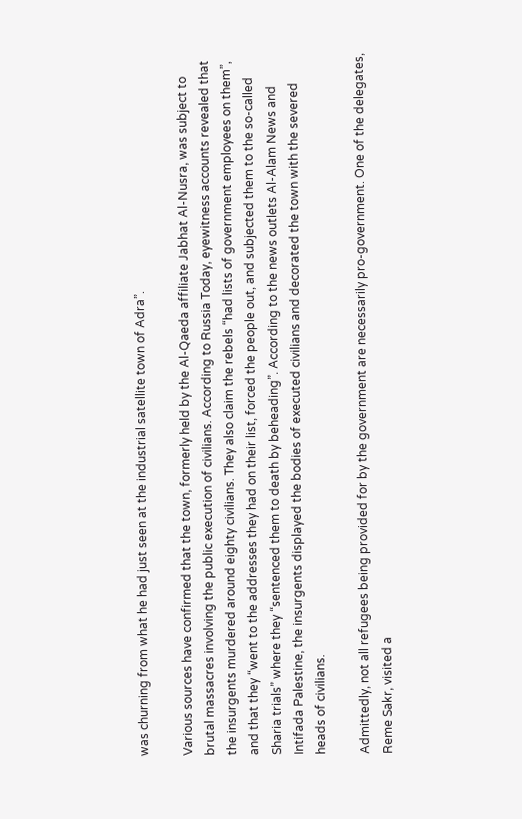was churning from what he had just seen at the industrial satellite town of Adra”.

Various sources have confirmed that the town, formerly held by the Al-Qaeda affiliate Jabhat Al-Nusra, was subject to brutal massacres involving the public execution of civilians. According to Russia Today, eyewitness accounts revealed that the insurgents murdered around eighty civilians. They also claim the rebels “had lists of government employees on them”, and that they “went to the addresses they had on their list, forced the people out, and subjected them to the so-called Sharia trials” where they “sentenced them to death by beheading”. According to the news outlets Al-Alam News and Intifada Palestine, the insurgents displayed the bodies of executed civilians and decorated the town with the severed heads of civilians.

Admittedly, not all refugees being provided for by the government are necessarily pro-government. One of the delegates, Reme Sakr, visited a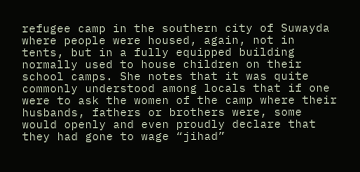refugee camp in the southern city of Suwayda where people were housed, again, not in tents, but in a fully equipped building normally used to house children on their school camps. She notes that it was quite commonly understood among locals that if one were to ask the women of the camp where their husbands, fathers or brothers were, some would openly and even proudly declare that they had gone to wage “jihad”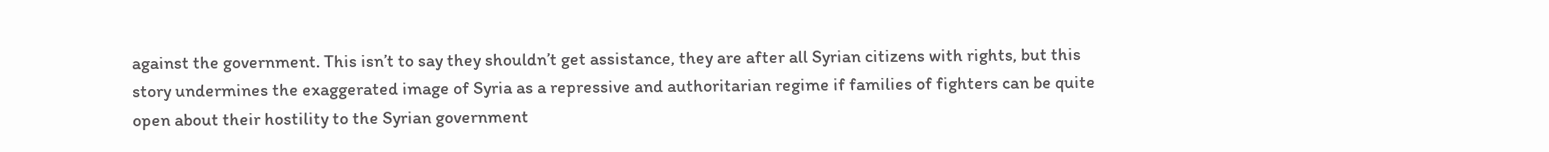against the government. This isn’t to say they shouldn’t get assistance, they are after all Syrian citizens with rights, but this story undermines the exaggerated image of Syria as a repressive and authoritarian regime if families of fighters can be quite open about their hostility to the Syrian government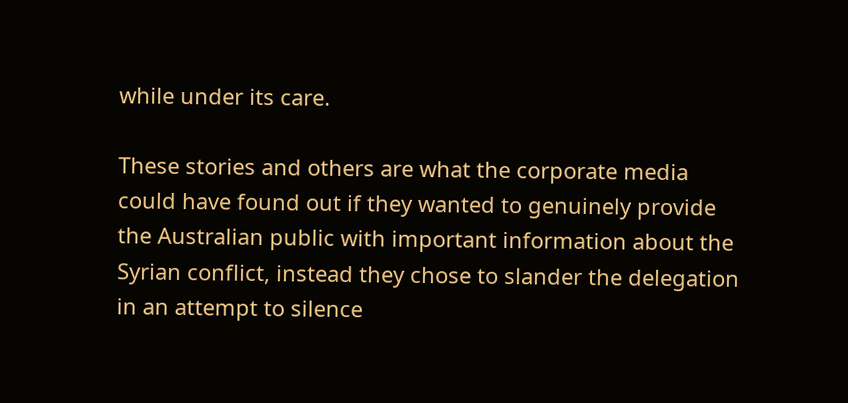while under its care.

These stories and others are what the corporate media could have found out if they wanted to genuinely provide the Australian public with important information about the Syrian conflict, instead they chose to slander the delegation in an attempt to silence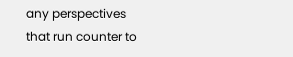any perspectives that run counter to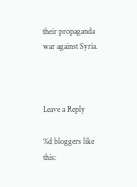their propaganda war against Syria.



Leave a Reply

%d bloggers like this: